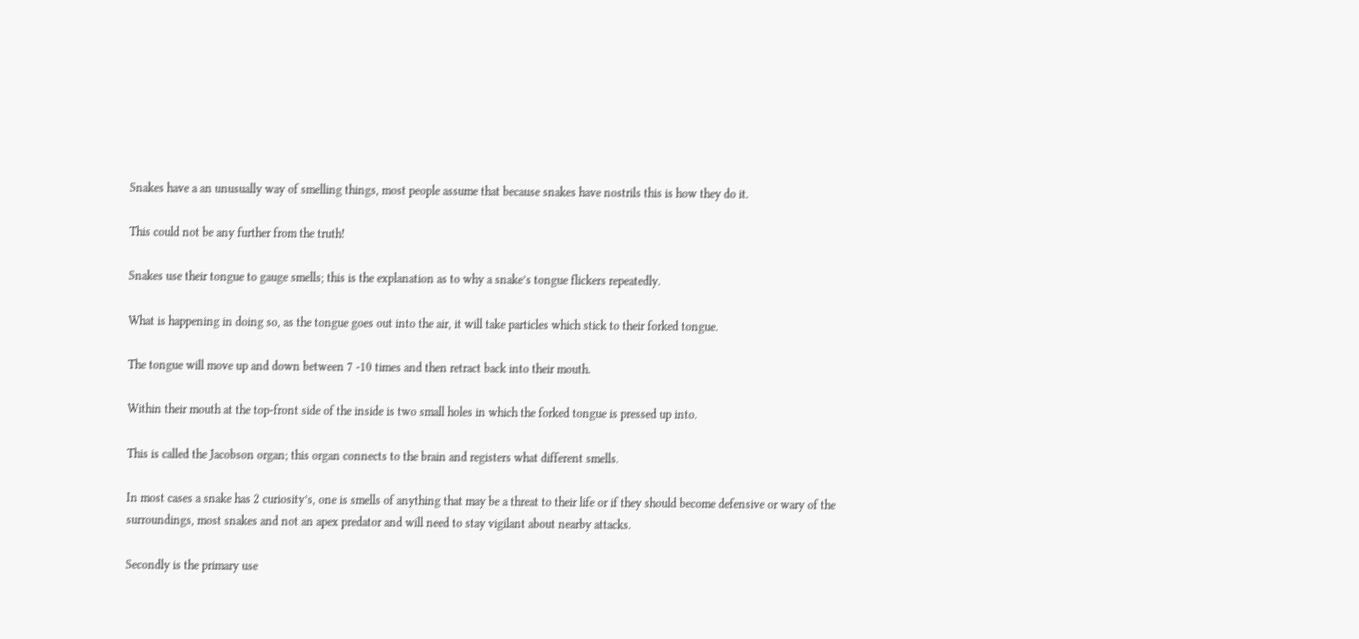Snakes have a an unusually way of smelling things, most people assume that because snakes have nostrils this is how they do it.

This could not be any further from the truth!

Snakes use their tongue to gauge smells; this is the explanation as to why a snake’s tongue flickers repeatedly.

What is happening in doing so, as the tongue goes out into the air, it will take particles which stick to their forked tongue.

The tongue will move up and down between 7 -10 times and then retract back into their mouth.

Within their mouth at the top-front side of the inside is two small holes in which the forked tongue is pressed up into.

This is called the Jacobson organ; this organ connects to the brain and registers what different smells.

In most cases a snake has 2 curiosity’s, one is smells of anything that may be a threat to their life or if they should become defensive or wary of the surroundings, most snakes and not an apex predator and will need to stay vigilant about nearby attacks.

Secondly is the primary use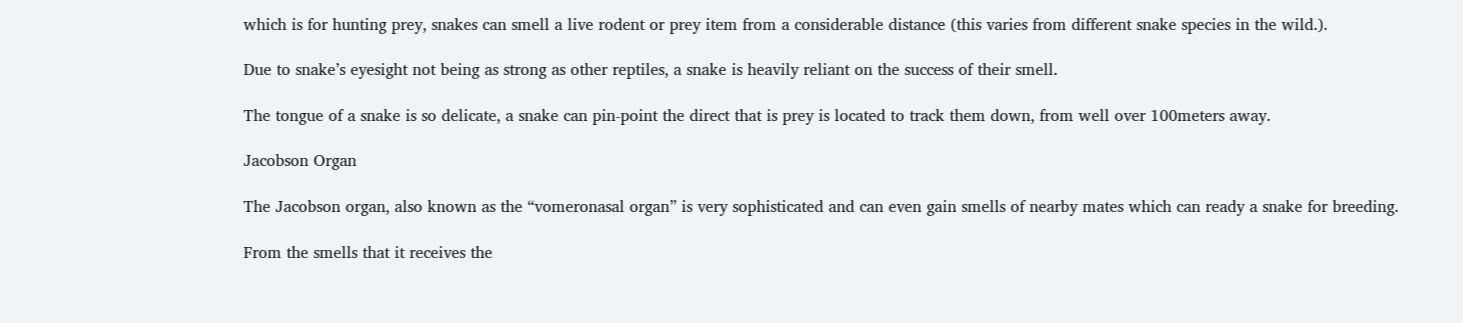which is for hunting prey, snakes can smell a live rodent or prey item from a considerable distance (this varies from different snake species in the wild.).

Due to snake’s eyesight not being as strong as other reptiles, a snake is heavily reliant on the success of their smell.

The tongue of a snake is so delicate, a snake can pin-point the direct that is prey is located to track them down, from well over 100meters away.

Jacobson Organ

The Jacobson organ, also known as the “vomeronasal organ” is very sophisticated and can even gain smells of nearby mates which can ready a snake for breeding.

From the smells that it receives the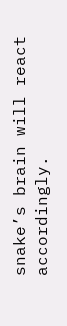snake’s brain will react accordingly.